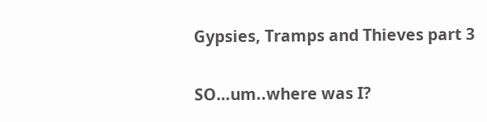Gypsies, Tramps and Thieves part 3

SO…um..where was I?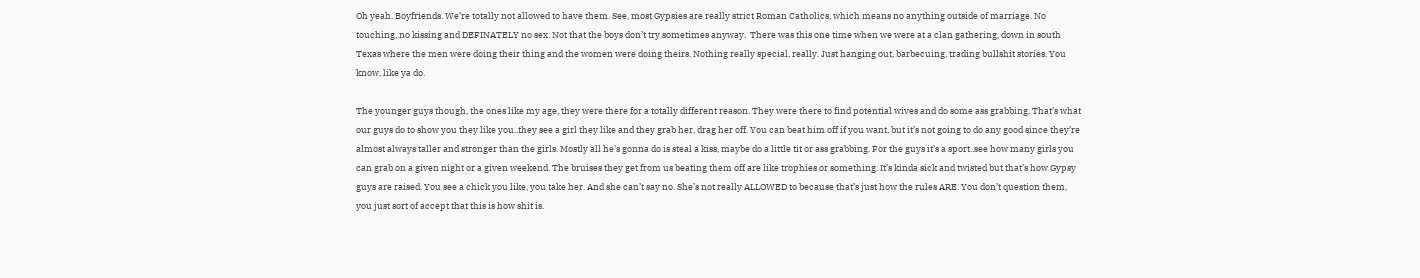Oh yeah. Boyfriends. We’re totally not allowed to have them. See, most Gypsies are really strict Roman Catholics, which means no anything outside of marriage. No touching, no kissing and DEFINATELY no sex. Not that the boys don’t try sometimes anyway.  There was this one time when we were at a clan gathering, down in south Texas where the men were doing their thing and the women were doing theirs. Nothing really special, really. Just hanging out, barbecuing, trading bullshit stories. You know, like ya do.

The younger guys though, the ones like my age, they were there for a totally different reason. They were there to find potential wives and do some ass grabbing. That’s what our guys do to show you they like you..they see a girl they like and they grab her, drag her off. You can beat him off if you want, but it’s not going to do any good since they’re almost always taller and stronger than the girls. Mostly all he’s gonna do is steal a kiss, maybe do a little tit or ass grabbing. For the guys it’s a sport..see how many girls you can grab on a given night or a given weekend. The bruises they get from us beating them off are like trophies or something. It’s kinda sick and twisted but that’s how Gypsy guys are raised. You see a chick you like, you take her. And she can’t say no. She’s not really ALLOWED to because that’s just how the rules ARE. You don’t question them, you just sort of accept that this is how shit is.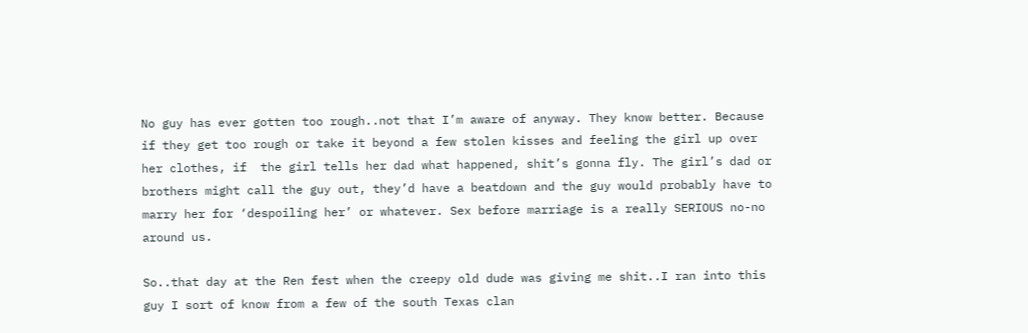No guy has ever gotten too rough..not that I’m aware of anyway. They know better. Because if they get too rough or take it beyond a few stolen kisses and feeling the girl up over her clothes, if  the girl tells her dad what happened, shit’s gonna fly. The girl’s dad or brothers might call the guy out, they’d have a beatdown and the guy would probably have to marry her for ‘despoiling her’ or whatever. Sex before marriage is a really SERIOUS no-no around us.

So..that day at the Ren fest when the creepy old dude was giving me shit..I ran into this guy I sort of know from a few of the south Texas clan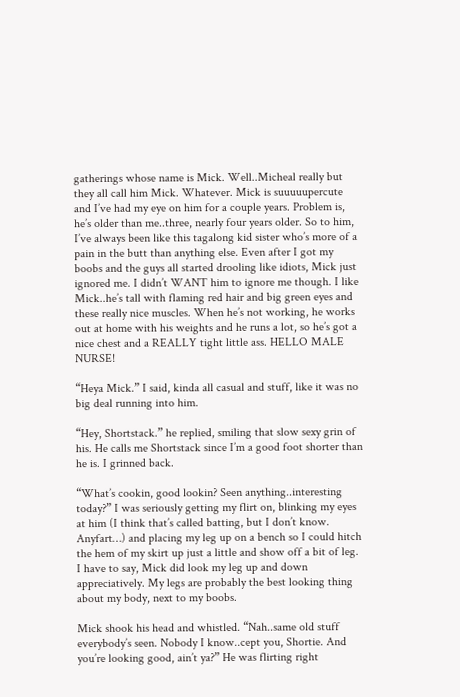gatherings whose name is Mick. Well..Micheal really but they all call him Mick. Whatever. Mick is suuuuupercute and I’ve had my eye on him for a couple years. Problem is, he’s older than me..three, nearly four years older. So to him, I’ve always been like this tagalong kid sister who’s more of a pain in the butt than anything else. Even after I got my boobs and the guys all started drooling like idiots, Mick just ignored me. I didn’t WANT him to ignore me though. I like Mick..he’s tall with flaming red hair and big green eyes and these really nice muscles. When he’s not working, he works out at home with his weights and he runs a lot, so he’s got a nice chest and a REALLY tight little ass. HELLO MALE NURSE!

“Heya Mick.” I said, kinda all casual and stuff, like it was no big deal running into him.

“Hey, Shortstack.” he replied, smiling that slow sexy grin of his. He calls me Shortstack since I’m a good foot shorter than he is. I grinned back.

“What’s cookin, good lookin? Seen anything..interesting today?” I was seriously getting my flirt on, blinking my eyes at him (I think that’s called batting, but I don’t know. Anyfart…) and placing my leg up on a bench so I could hitch the hem of my skirt up just a little and show off a bit of leg. I have to say, Mick did look my leg up and down appreciatively. My legs are probably the best looking thing about my body, next to my boobs.

Mick shook his head and whistled. “Nah..same old stuff everybody’s seen. Nobody I know..cept you, Shortie. And you’re looking good, ain’t ya?” He was flirting right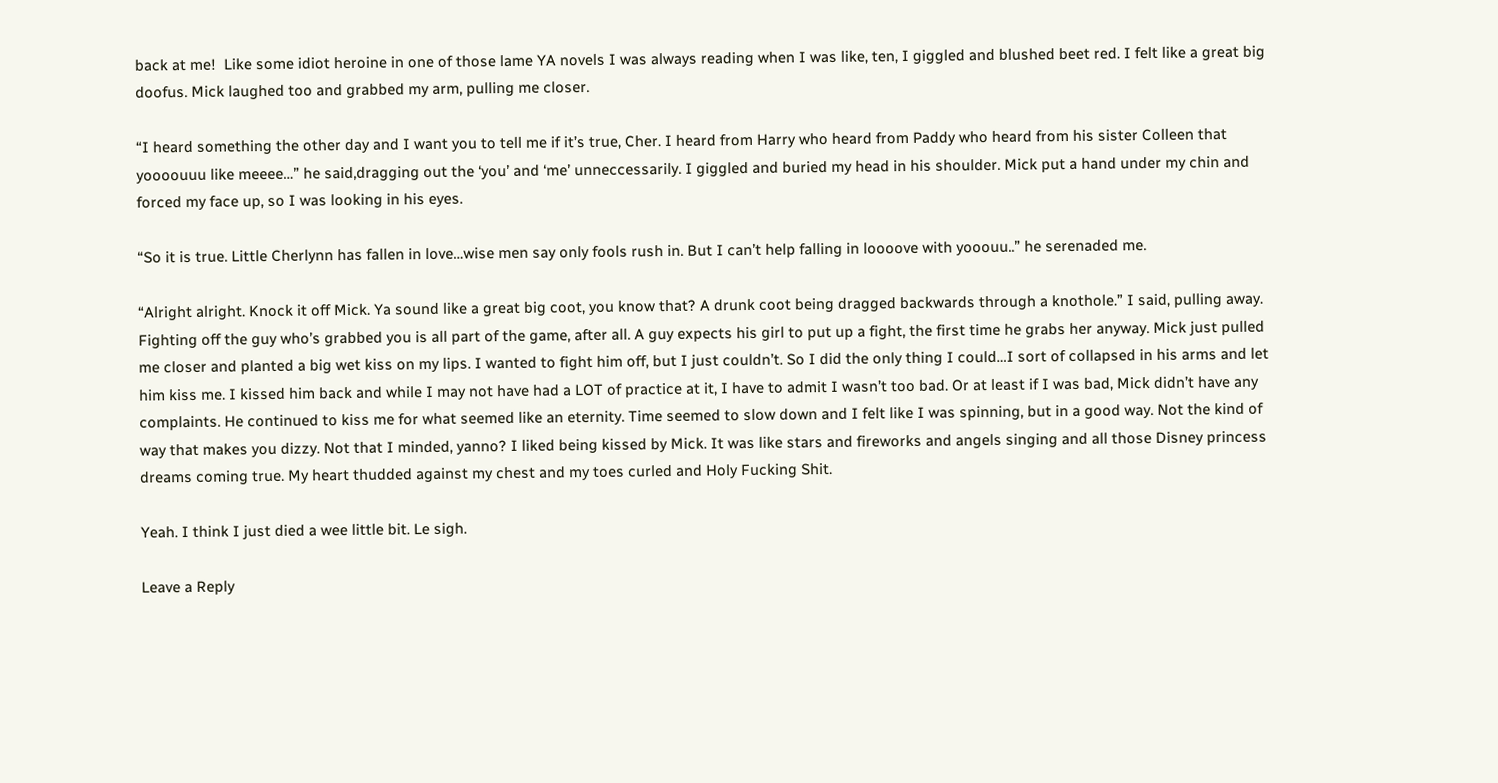back at me!  Like some idiot heroine in one of those lame YA novels I was always reading when I was like, ten, I giggled and blushed beet red. I felt like a great big doofus. Mick laughed too and grabbed my arm, pulling me closer.

“I heard something the other day and I want you to tell me if it’s true, Cher. I heard from Harry who heard from Paddy who heard from his sister Colleen that yoooouuu like meeee…” he said,dragging out the ‘you’ and ‘me’ unneccessarily. I giggled and buried my head in his shoulder. Mick put a hand under my chin and forced my face up, so I was looking in his eyes.

“So it is true. Little Cherlynn has fallen in love…wise men say only fools rush in. But I can’t help falling in loooove with yooouu..” he serenaded me.

“Alright alright. Knock it off Mick. Ya sound like a great big coot, you know that? A drunk coot being dragged backwards through a knothole.” I said, pulling away. Fighting off the guy who’s grabbed you is all part of the game, after all. A guy expects his girl to put up a fight, the first time he grabs her anyway. Mick just pulled me closer and planted a big wet kiss on my lips. I wanted to fight him off, but I just couldn’t. So I did the only thing I could…I sort of collapsed in his arms and let him kiss me. I kissed him back and while I may not have had a LOT of practice at it, I have to admit I wasn’t too bad. Or at least if I was bad, Mick didn’t have any complaints. He continued to kiss me for what seemed like an eternity. Time seemed to slow down and I felt like I was spinning, but in a good way. Not the kind of way that makes you dizzy. Not that I minded, yanno? I liked being kissed by Mick. It was like stars and fireworks and angels singing and all those Disney princess dreams coming true. My heart thudded against my chest and my toes curled and Holy Fucking Shit.

Yeah. I think I just died a wee little bit. Le sigh.

Leave a Reply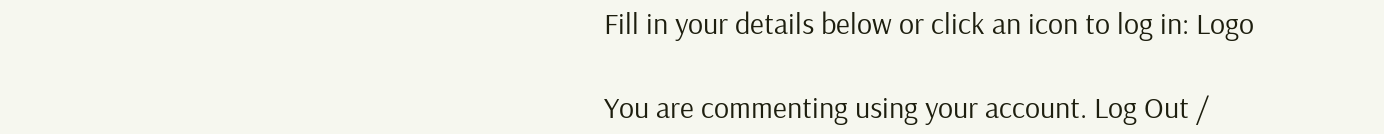Fill in your details below or click an icon to log in: Logo

You are commenting using your account. Log Out /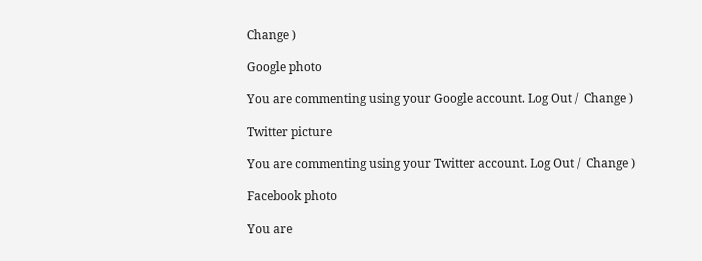Change )

Google photo

You are commenting using your Google account. Log Out /  Change )

Twitter picture

You are commenting using your Twitter account. Log Out /  Change )

Facebook photo

You are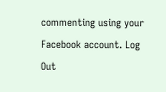commenting using your Facebook account. Log Out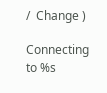/  Change )

Connecting to %s